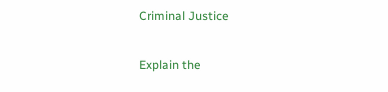Criminal Justice

Explain the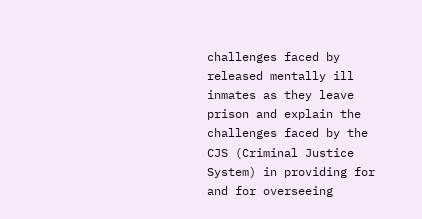challenges faced by released mentally ill inmates as they leave prison and explain the challenges faced by the CJS (Criminal Justice System) in providing for and for overseeing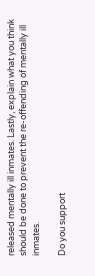released mentally ill inmates. Lastly, explain what you think should be done to prevent the re-offending of mentally ill inmates.

Do you support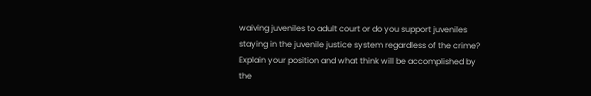waiving juveniles to adult court or do you support juveniles staying in the juvenile justice system regardless of the crime? Explain your position and what think will be accomplished by the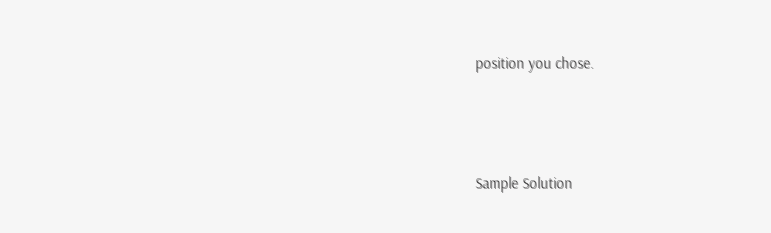position you chose.




Sample Solution